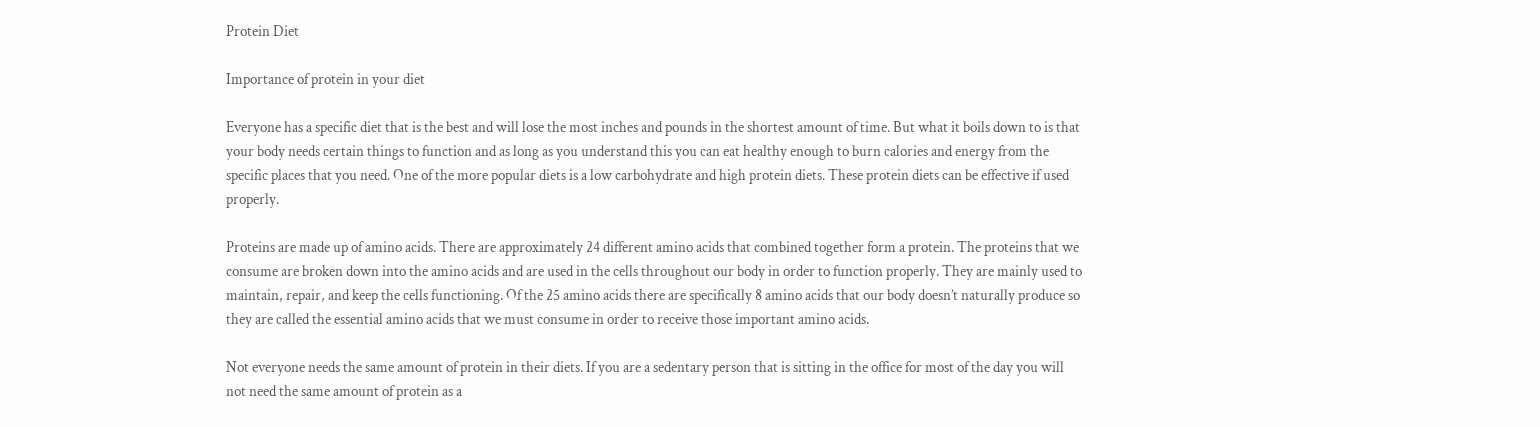Protein Diet

Importance of protein in your diet

Everyone has a specific diet that is the best and will lose the most inches and pounds in the shortest amount of time. But what it boils down to is that your body needs certain things to function and as long as you understand this you can eat healthy enough to burn calories and energy from the specific places that you need. One of the more popular diets is a low carbohydrate and high protein diets. These protein diets can be effective if used properly.

Proteins are made up of amino acids. There are approximately 24 different amino acids that combined together form a protein. The proteins that we consume are broken down into the amino acids and are used in the cells throughout our body in order to function properly. They are mainly used to maintain, repair, and keep the cells functioning. Of the 25 amino acids there are specifically 8 amino acids that our body doesn’t naturally produce so they are called the essential amino acids that we must consume in order to receive those important amino acids.

Not everyone needs the same amount of protein in their diets. If you are a sedentary person that is sitting in the office for most of the day you will not need the same amount of protein as a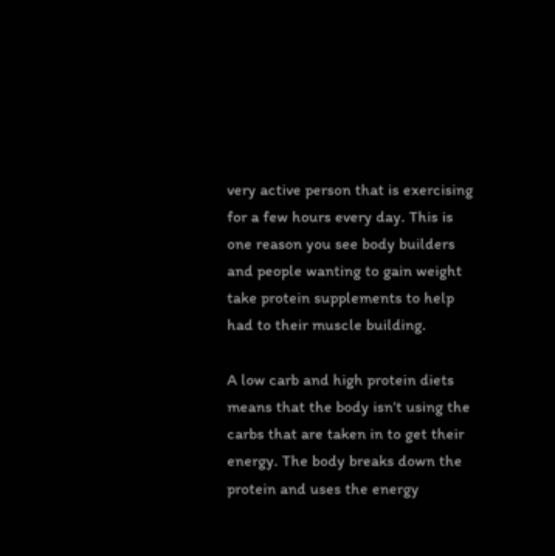very active person that is exercising for a few hours every day. This is one reason you see body builders and people wanting to gain weight take protein supplements to help had to their muscle building.

A low carb and high protein diets means that the body isn’t using the carbs that are taken in to get their energy. The body breaks down the protein and uses the energy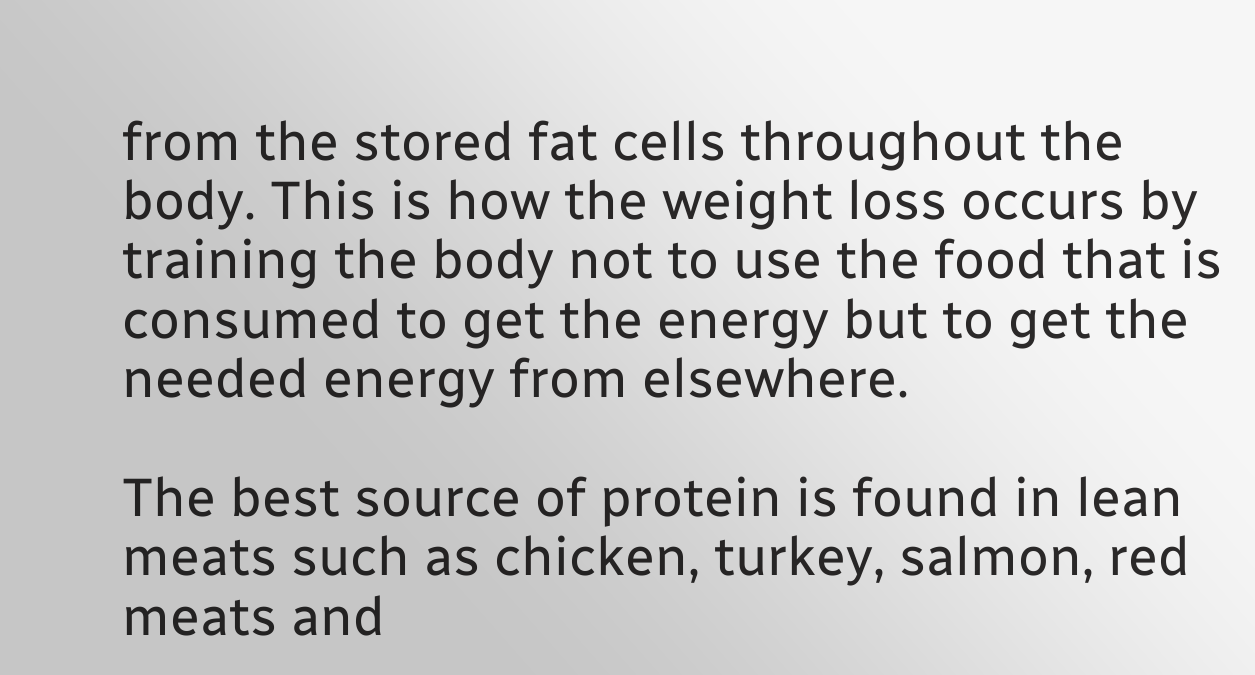from the stored fat cells throughout the body. This is how the weight loss occurs by training the body not to use the food that is consumed to get the energy but to get the needed energy from elsewhere.

The best source of protein is found in lean meats such as chicken, turkey, salmon, red meats and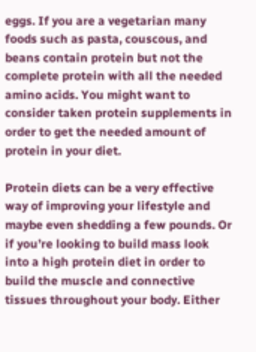eggs. If you are a vegetarian many foods such as pasta, couscous, and beans contain protein but not the complete protein with all the needed amino acids. You might want to consider taken protein supplements in order to get the needed amount of protein in your diet.

Protein diets can be a very effective way of improving your lifestyle and maybe even shedding a few pounds. Or if you’re looking to build mass look into a high protein diet in order to build the muscle and connective tissues throughout your body. Either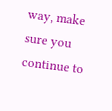way, make sure you continue to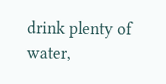drink plenty of water,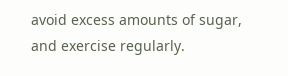avoid excess amounts of sugar, and exercise regularly.